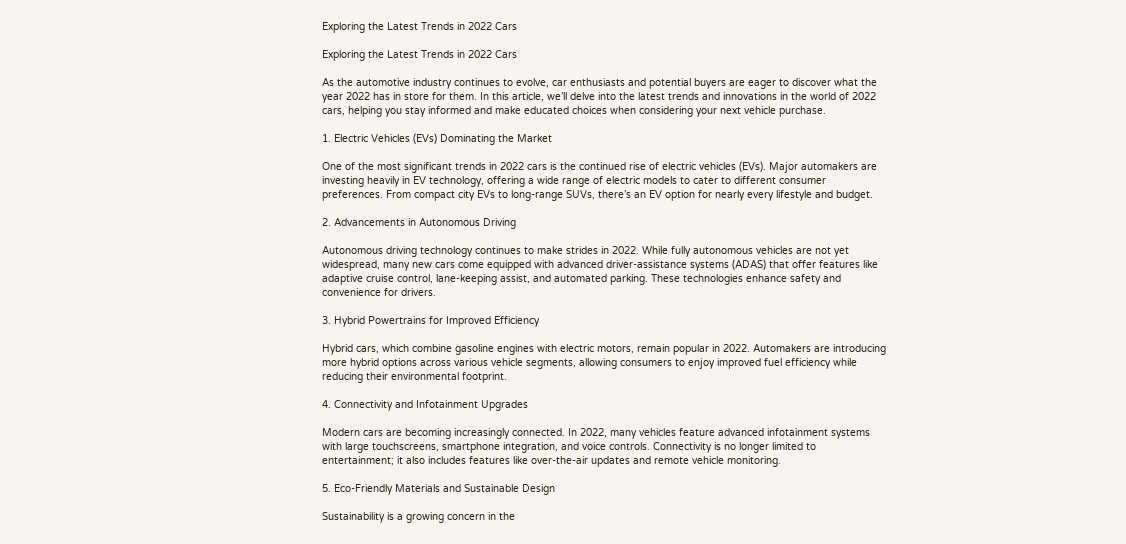Exploring the Latest Trends in 2022 Cars

Exploring the Latest Trends in 2022 Cars

As the automotive industry continues to evolve, car enthusiasts and potential buyers are eager to discover what the year 2022 has in store for them. In this article, we’ll delve into the latest trends and innovations in the world of 2022 cars, helping you stay informed and make educated choices when considering your next vehicle purchase.

1. Electric Vehicles (EVs) Dominating the Market

One of the most significant trends in 2022 cars is the continued rise of electric vehicles (EVs). Major automakers are investing heavily in EV technology, offering a wide range of electric models to cater to different consumer preferences. From compact city EVs to long-range SUVs, there’s an EV option for nearly every lifestyle and budget.

2. Advancements in Autonomous Driving

Autonomous driving technology continues to make strides in 2022. While fully autonomous vehicles are not yet widespread, many new cars come equipped with advanced driver-assistance systems (ADAS) that offer features like adaptive cruise control, lane-keeping assist, and automated parking. These technologies enhance safety and convenience for drivers.

3. Hybrid Powertrains for Improved Efficiency

Hybrid cars, which combine gasoline engines with electric motors, remain popular in 2022. Automakers are introducing more hybrid options across various vehicle segments, allowing consumers to enjoy improved fuel efficiency while reducing their environmental footprint.

4. Connectivity and Infotainment Upgrades

Modern cars are becoming increasingly connected. In 2022, many vehicles feature advanced infotainment systems with large touchscreens, smartphone integration, and voice controls. Connectivity is no longer limited to entertainment; it also includes features like over-the-air updates and remote vehicle monitoring.

5. Eco-Friendly Materials and Sustainable Design

Sustainability is a growing concern in the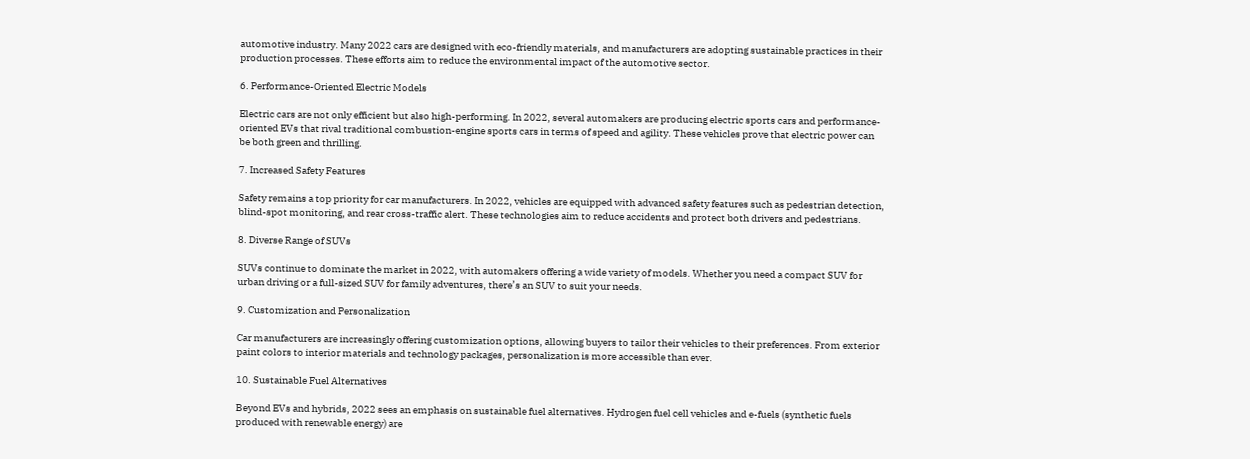automotive industry. Many 2022 cars are designed with eco-friendly materials, and manufacturers are adopting sustainable practices in their production processes. These efforts aim to reduce the environmental impact of the automotive sector.

6. Performance-Oriented Electric Models

Electric cars are not only efficient but also high-performing. In 2022, several automakers are producing electric sports cars and performance-oriented EVs that rival traditional combustion-engine sports cars in terms of speed and agility. These vehicles prove that electric power can be both green and thrilling.

7. Increased Safety Features

Safety remains a top priority for car manufacturers. In 2022, vehicles are equipped with advanced safety features such as pedestrian detection, blind-spot monitoring, and rear cross-traffic alert. These technologies aim to reduce accidents and protect both drivers and pedestrians.

8. Diverse Range of SUVs

SUVs continue to dominate the market in 2022, with automakers offering a wide variety of models. Whether you need a compact SUV for urban driving or a full-sized SUV for family adventures, there’s an SUV to suit your needs.

9. Customization and Personalization

Car manufacturers are increasingly offering customization options, allowing buyers to tailor their vehicles to their preferences. From exterior paint colors to interior materials and technology packages, personalization is more accessible than ever.

10. Sustainable Fuel Alternatives

Beyond EVs and hybrids, 2022 sees an emphasis on sustainable fuel alternatives. Hydrogen fuel cell vehicles and e-fuels (synthetic fuels produced with renewable energy) are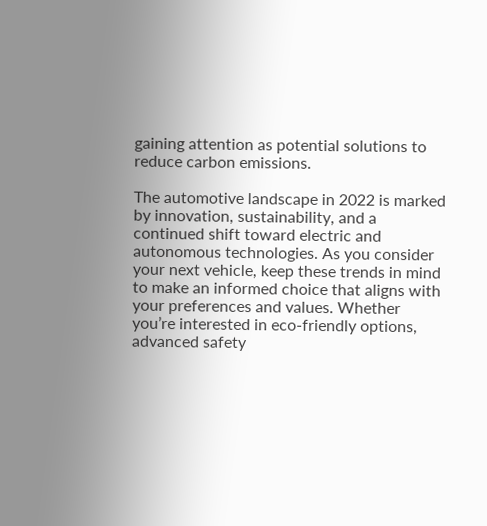gaining attention as potential solutions to reduce carbon emissions.

The automotive landscape in 2022 is marked by innovation, sustainability, and a continued shift toward electric and autonomous technologies. As you consider your next vehicle, keep these trends in mind to make an informed choice that aligns with your preferences and values. Whether you’re interested in eco-friendly options, advanced safety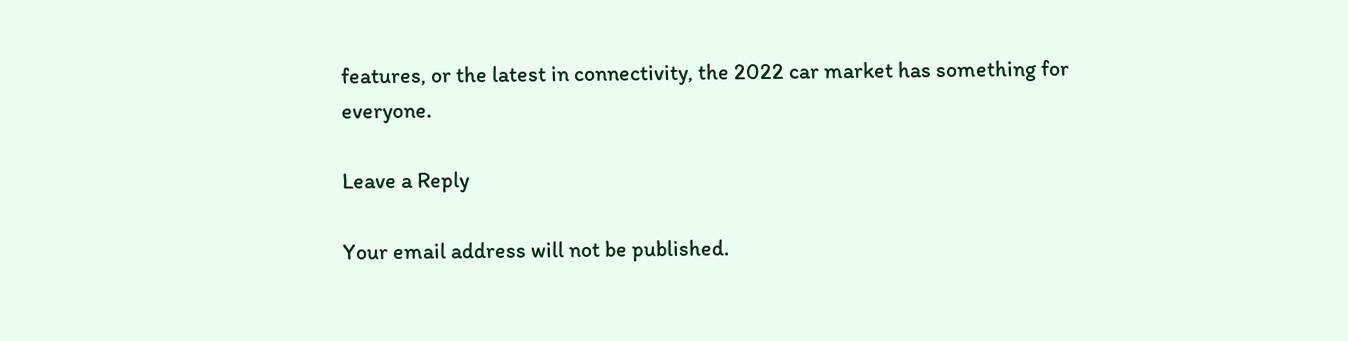features, or the latest in connectivity, the 2022 car market has something for everyone.

Leave a Reply

Your email address will not be published.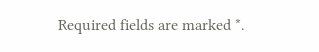Required fields are marked *.